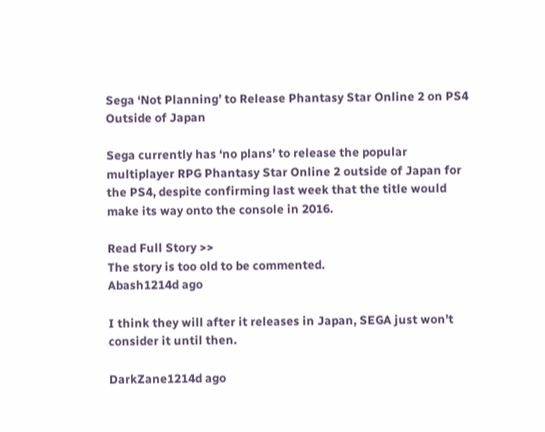Sega ‘Not Planning’ to Release Phantasy Star Online 2 on PS4 Outside of Japan

Sega currently has ‘no plans’ to release the popular multiplayer RPG Phantasy Star Online 2 outside of Japan for the PS4, despite confirming last week that the title would make its way onto the console in 2016.

Read Full Story >>
The story is too old to be commented.
Abash1214d ago

I think they will after it releases in Japan, SEGA just won't consider it until then.

DarkZane1214d ago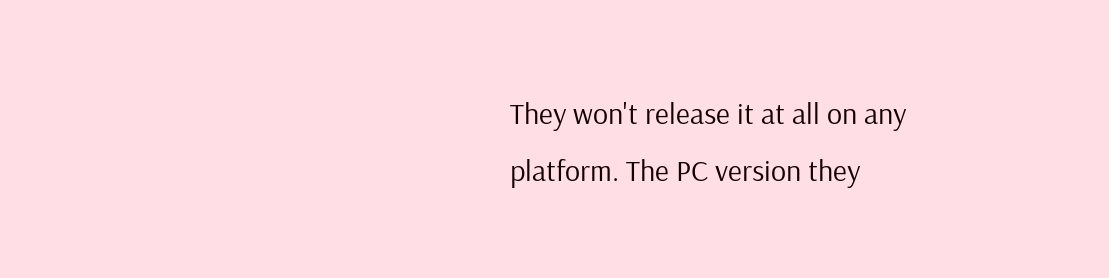They won't release it at all on any platform. The PC version they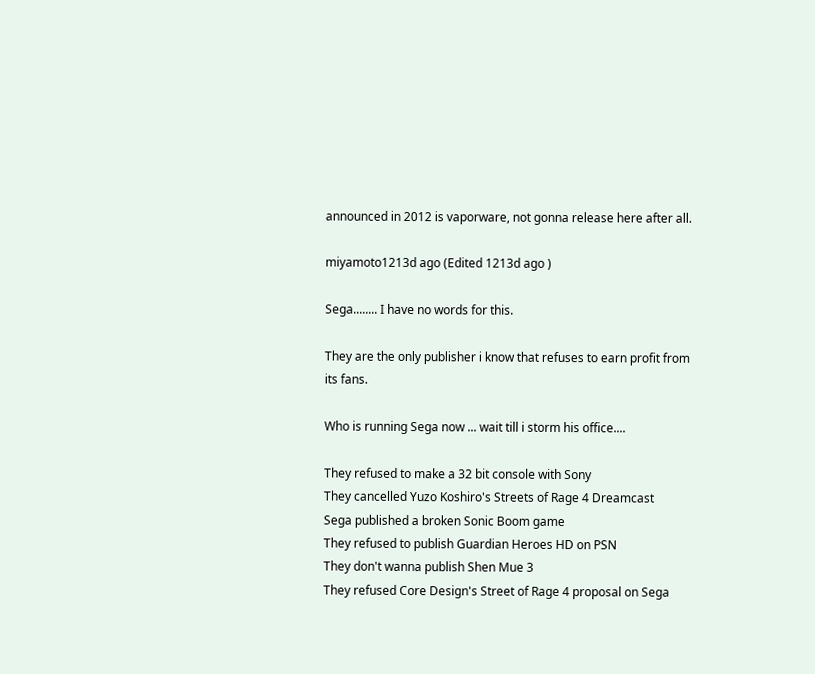announced in 2012 is vaporware, not gonna release here after all.

miyamoto1213d ago (Edited 1213d ago )

Sega........ I have no words for this.

They are the only publisher i know that refuses to earn profit from its fans.

Who is running Sega now ... wait till i storm his office....

They refused to make a 32 bit console with Sony
They cancelled Yuzo Koshiro's Streets of Rage 4 Dreamcast
Sega published a broken Sonic Boom game
They refused to publish Guardian Heroes HD on PSN
They don't wanna publish Shen Mue 3
They refused Core Design's Street of Rage 4 proposal on Sega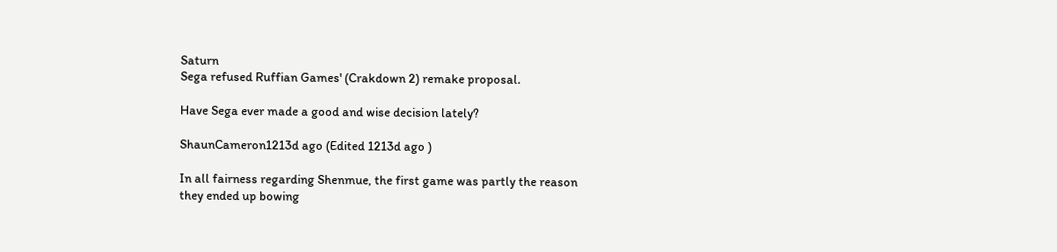Saturn
Sega refused Ruffian Games' (Crakdown 2) remake proposal.

Have Sega ever made a good and wise decision lately?

ShaunCameron1213d ago (Edited 1213d ago )

In all fairness regarding Shenmue, the first game was partly the reason they ended up bowing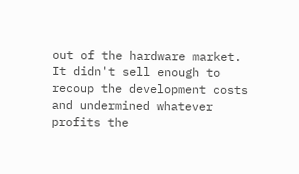out of the hardware market. It didn't sell enough to recoup the development costs and undermined whatever profits the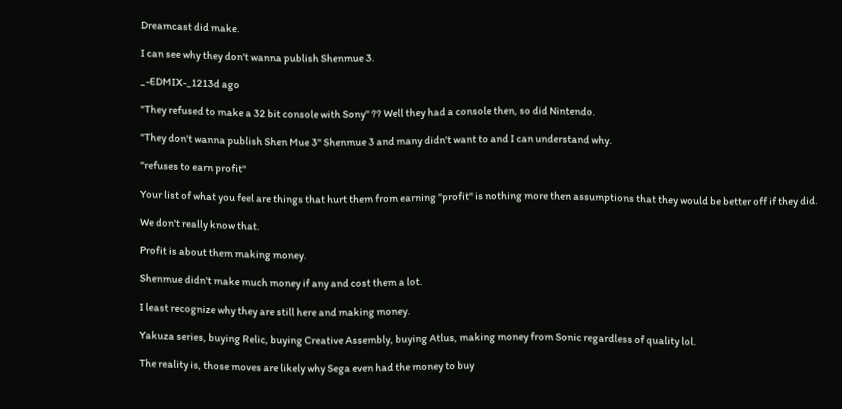Dreamcast did make.

I can see why they don't wanna publish Shenmue 3.

_-EDMIX-_1213d ago

"They refused to make a 32 bit console with Sony" ?? Well they had a console then, so did Nintendo.

"They don't wanna publish Shen Mue 3" Shenmue 3 and many didn't want to and I can understand why.

"refuses to earn profit"

Your list of what you feel are things that hurt them from earning "profit" is nothing more then assumptions that they would be better off if they did.

We don't really know that.

Profit is about them making money.

Shenmue didn't make much money if any and cost them a lot.

I least recognize why they are still here and making money.

Yakuza series, buying Relic, buying Creative Assembly, buying Atlus, making money from Sonic regardless of quality lol.

The reality is, those moves are likely why Sega even had the money to buy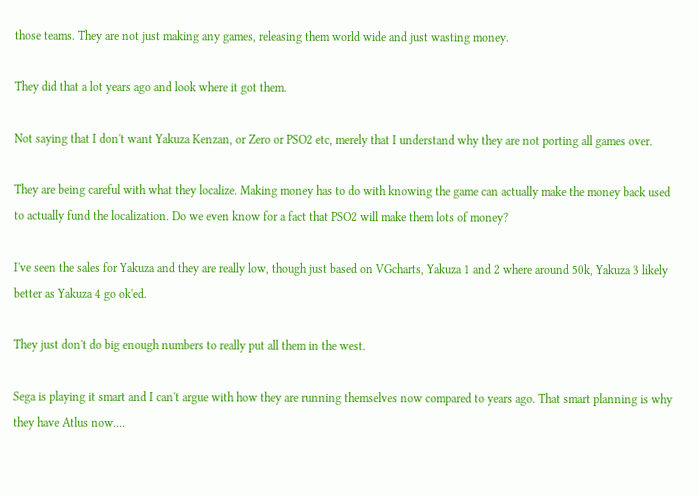those teams. They are not just making any games, releasing them world wide and just wasting money.

They did that a lot years ago and look where it got them.

Not saying that I don't want Yakuza Kenzan, or Zero or PSO2 etc, merely that I understand why they are not porting all games over.

They are being careful with what they localize. Making money has to do with knowing the game can actually make the money back used to actually fund the localization. Do we even know for a fact that PSO2 will make them lots of money?

I've seen the sales for Yakuza and they are really low, though just based on VGcharts, Yakuza 1 and 2 where around 50k, Yakuza 3 likely better as Yakuza 4 go ok'ed.

They just don't do big enough numbers to really put all them in the west.

Sega is playing it smart and I can't argue with how they are running themselves now compared to years ago. That smart planning is why they have Atlus now....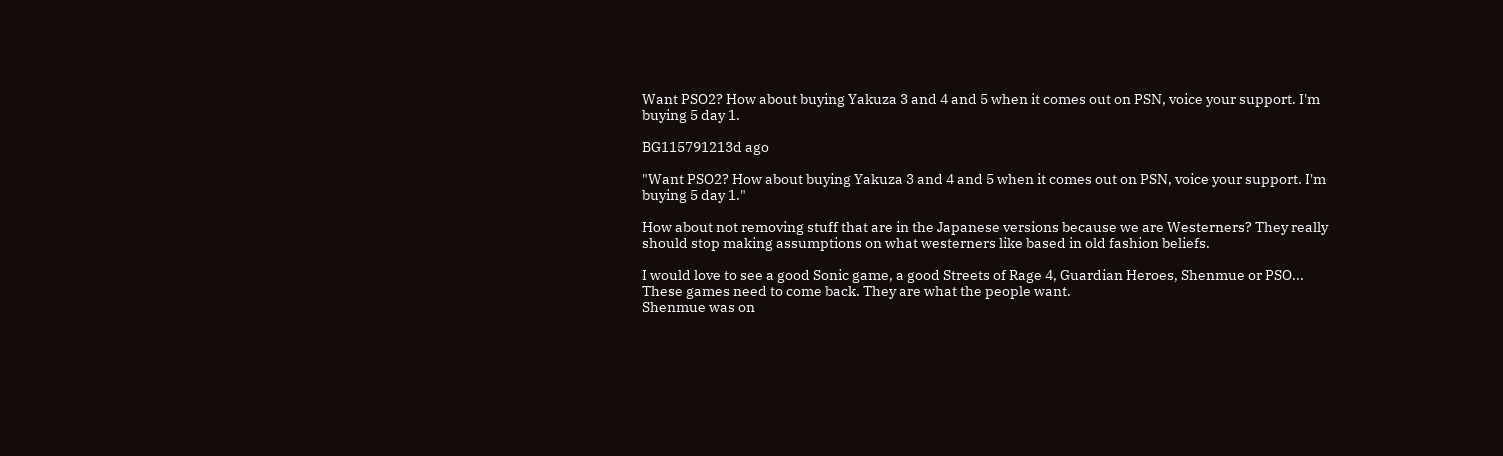Want PSO2? How about buying Yakuza 3 and 4 and 5 when it comes out on PSN, voice your support. I'm buying 5 day 1.

BG115791213d ago

"Want PSO2? How about buying Yakuza 3 and 4 and 5 when it comes out on PSN, voice your support. I'm buying 5 day 1."

How about not removing stuff that are in the Japanese versions because we are Westerners? They really should stop making assumptions on what westerners like based in old fashion beliefs.

I would love to see a good Sonic game, a good Streets of Rage 4, Guardian Heroes, Shenmue or PSO...
These games need to come back. They are what the people want.
Shenmue was on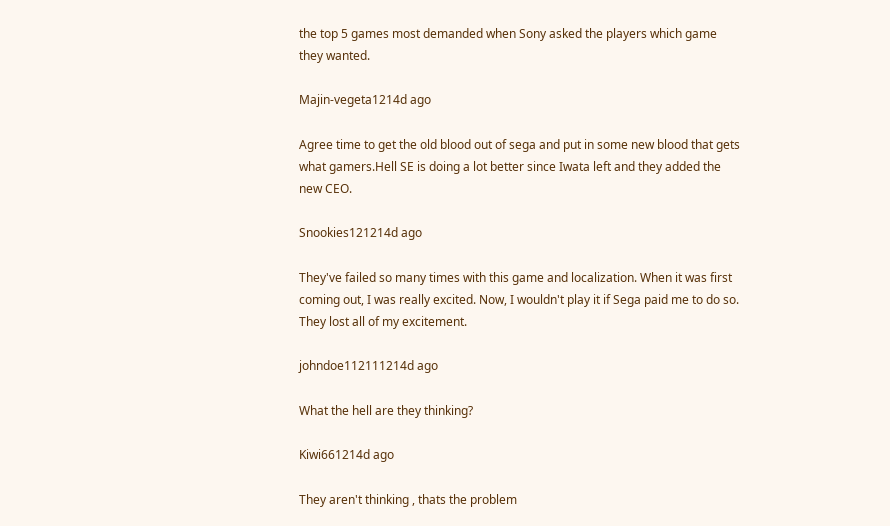the top 5 games most demanded when Sony asked the players which game they wanted.

Majin-vegeta1214d ago

Agree time to get the old blood out of sega and put in some new blood that gets what gamers.Hell SE is doing a lot better since Iwata left and they added the new CEO.

Snookies121214d ago

They've failed so many times with this game and localization. When it was first coming out, I was really excited. Now, I wouldn't play it if Sega paid me to do so. They lost all of my excitement.

johndoe112111214d ago

What the hell are they thinking?

Kiwi661214d ago

They aren't thinking , thats the problem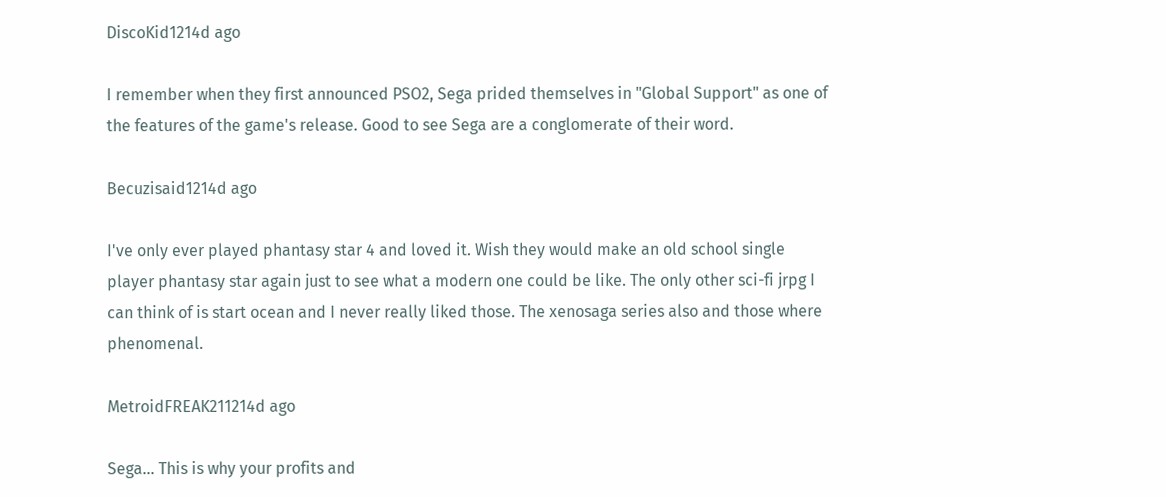DiscoKid1214d ago

I remember when they first announced PSO2, Sega prided themselves in "Global Support" as one of the features of the game's release. Good to see Sega are a conglomerate of their word.

Becuzisaid1214d ago

I've only ever played phantasy star 4 and loved it. Wish they would make an old school single player phantasy star again just to see what a modern one could be like. The only other sci-fi jrpg I can think of is start ocean and I never really liked those. The xenosaga series also and those where phenomenal.

MetroidFREAK211214d ago

Sega... This is why your profits and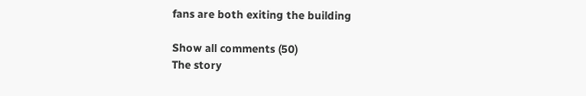fans are both exiting the building

Show all comments (50)
The story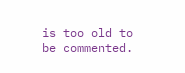is too old to be commented.